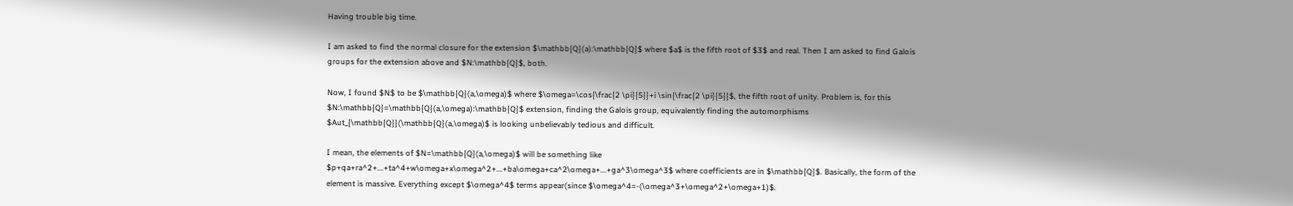Having trouble big time.

I am asked to find the normal closure for the extension $\mathbb{Q}(a):\mathbb{Q}$ where $a$ is the fifth root of $3$ and real. Then I am asked to find Galois groups for the extension above and $N:\mathbb{Q}$, both.

Now, I found $N$ to be $\mathbb{Q}(a,\omega)$ where $\omega=\cos{\frac{2 \pi}{5}}+i \sin{\frac{2 \pi}{5}}$, the fifth root of unity. Problem is, for this $N:\mathbb{Q}=\mathbb{Q}(a,\omega):\mathbb{Q}$ extension, finding the Galois group, equivalently finding the automorphisms $Aut_{\mathbb{Q}}(\mathbb{Q}(a,\omega)$ is looking unbelievably tedious and difficult.

I mean, the elements of $N=\mathbb{Q}(a,\omega)$ will be something like $p+qa+ra^2+...+ta^4+w\omega+x\omega^2+...+ba\omega+ca^2\omega+...+ga^3\omega^3$ where coefficients are in $\mathbb{Q}$. Basically, the form of the element is massive. Everything except $\omega^4$ terms appear(since $\omega^4=-(\omega^3+\omega^2+\omega+1)$.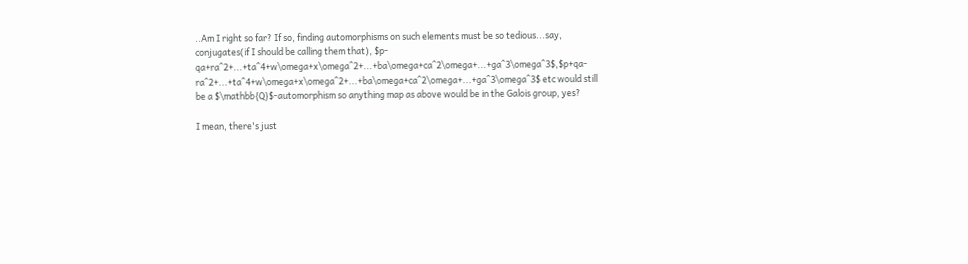..Am I right so far? If so, finding automorphisms on such elements must be so tedious...say, conjugates(if I should be calling them that), $p-qa+ra^2+...+ta^4+w\omega+x\omega^2+...+ba\omega+ca^2\omega+...+ga^3\omega^3$,$p+qa-ra^2+...+ta^4+w\omega+x\omega^2+...+ba\omega+ca^2\omega+...+ga^3\omega^3$ etc would still be a $\mathbb{Q}$-automorphism so anything map as above would be in the Galois group, yes?

I mean, there's just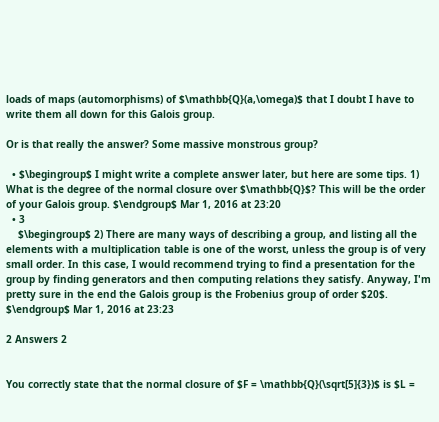loads of maps (automorphisms) of $\mathbb{Q}(a,\omega)$ that I doubt I have to write them all down for this Galois group.

Or is that really the answer? Some massive monstrous group?

  • $\begingroup$ I might write a complete answer later, but here are some tips. 1) What is the degree of the normal closure over $\mathbb{Q}$? This will be the order of your Galois group. $\endgroup$ Mar 1, 2016 at 23:20
  • 3
    $\begingroup$ 2) There are many ways of describing a group, and listing all the elements with a multiplication table is one of the worst, unless the group is of very small order. In this case, I would recommend trying to find a presentation for the group by finding generators and then computing relations they satisfy. Anyway, I'm pretty sure in the end the Galois group is the Frobenius group of order $20$. $\endgroup$ Mar 1, 2016 at 23:23

2 Answers 2


You correctly state that the normal closure of $F = \mathbb{Q}(\sqrt[5]{3})$ is $L =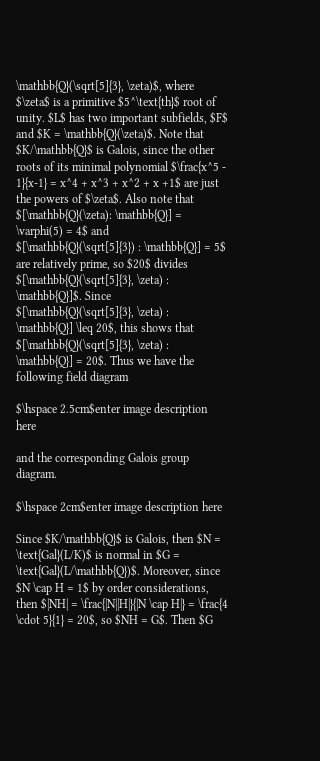\mathbb{Q}(\sqrt[5]{3}, \zeta)$, where $\zeta$ is a primitive $5^\text{th}$ root of unity. $L$ has two important subfields, $F$ and $K = \mathbb{Q}(\zeta)$. Note that $K/\mathbb{Q}$ is Galois, since the other roots of its minimal polynomial $\frac{x^5 - 1}{x-1} = x^4 + x^3 + x^2 + x +1$ are just the powers of $\zeta$. Also note that $[\mathbb{Q}(\zeta): \mathbb{Q}] = \varphi(5) = 4$ and $[\mathbb{Q}(\sqrt[5]{3}) : \mathbb{Q}] = 5$ are relatively prime, so $20$ divides $[\mathbb{Q}(\sqrt[5]{3}, \zeta) : \mathbb{Q}]$. Since $[\mathbb{Q}(\sqrt[5]{3}, \zeta) : \mathbb{Q}] \leq 20$, this shows that $[\mathbb{Q}(\sqrt[5]{3}, \zeta) : \mathbb{Q}] = 20$. Thus we have the following field diagram

$\hspace 2.5cm$enter image description here

and the corresponding Galois group diagram.

$\hspace 2cm$enter image description here

Since $K/\mathbb{Q}$ is Galois, then $N = \text{Gal}(L/K)$ is normal in $G = \text{Gal}(L/\mathbb{Q})$. Moreover, since $N \cap H = 1$ by order considerations, then $|NH| = \frac{|N||H|}{|N \cap H|} = \frac{4 \cdot 5}{1} = 20$, so $NH = G$. Then $G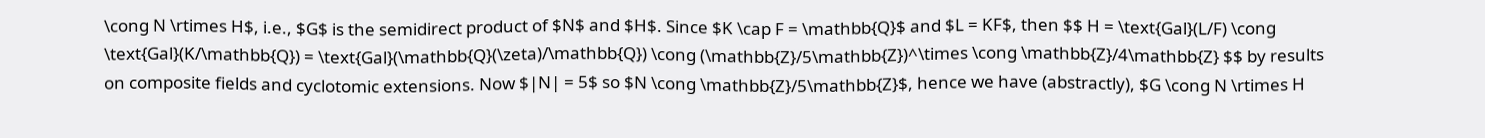\cong N \rtimes H$, i.e., $G$ is the semidirect product of $N$ and $H$. Since $K \cap F = \mathbb{Q}$ and $L = KF$, then $$ H = \text{Gal}(L/F) \cong \text{Gal}(K/\mathbb{Q}) = \text{Gal}(\mathbb{Q}(\zeta)/\mathbb{Q}) \cong (\mathbb{Z}/5\mathbb{Z})^\times \cong \mathbb{Z}/4\mathbb{Z} $$ by results on composite fields and cyclotomic extensions. Now $|N| = 5$ so $N \cong \mathbb{Z}/5\mathbb{Z}$, hence we have (abstractly), $G \cong N \rtimes H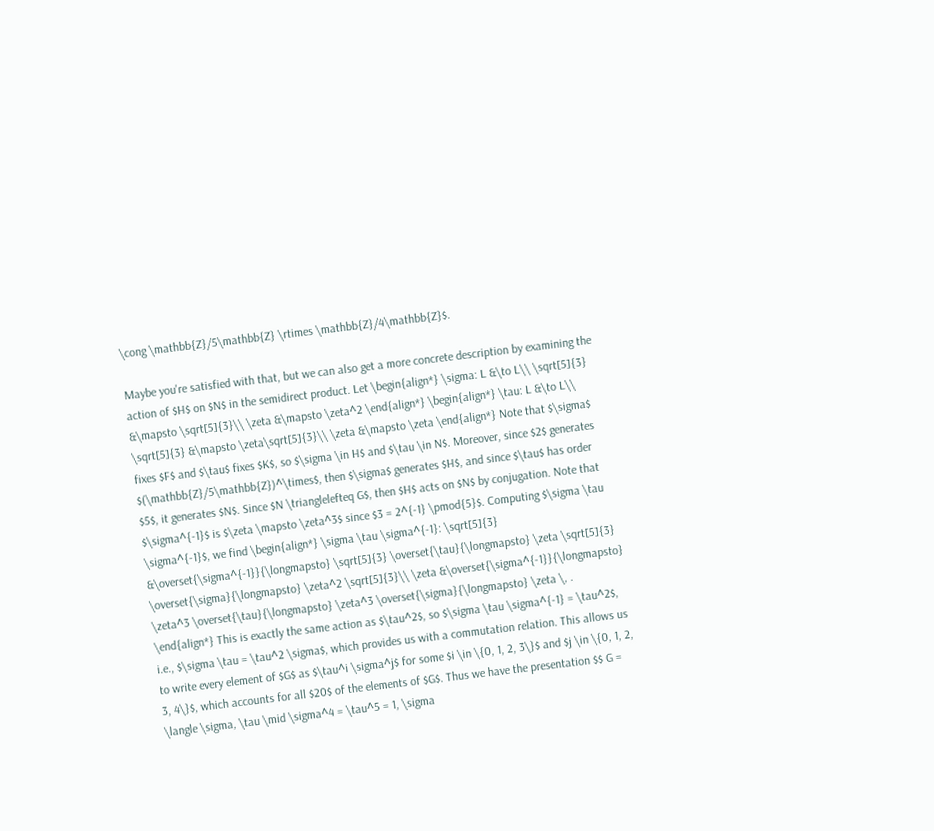\cong \mathbb{Z}/5\mathbb{Z} \rtimes \mathbb{Z}/4\mathbb{Z}$.

Maybe you're satisfied with that, but we can also get a more concrete description by examining the action of $H$ on $N$ in the semidirect product. Let \begin{align*} \sigma: L &\to L\\ \sqrt[5]{3} &\mapsto \sqrt[5]{3}\\ \zeta &\mapsto \zeta^2 \end{align*} \begin{align*} \tau: L &\to L\\ \sqrt[5]{3} &\mapsto \zeta\sqrt[5]{3}\\ \zeta &\mapsto \zeta \end{align*} Note that $\sigma$ fixes $F$ and $\tau$ fixes $K$, so $\sigma \in H$ and $\tau \in N$. Moreover, since $2$ generates $(\mathbb{Z}/5\mathbb{Z})^\times$, then $\sigma$ generates $H$, and since $\tau$ has order $5$, it generates $N$. Since $N \trianglelefteq G$, then $H$ acts on $N$ by conjugation. Note that $\sigma^{-1}$ is $\zeta \mapsto \zeta^3$ since $3 = 2^{-1} \pmod{5}$. Computing $\sigma \tau \sigma^{-1}$, we find \begin{align*} \sigma \tau \sigma^{-1}: \sqrt[5]{3} &\overset{\sigma^{-1}}{\longmapsto} \sqrt[5]{3} \overset{\tau}{\longmapsto} \zeta \sqrt[5]{3} \overset{\sigma}{\longmapsto} \zeta^2 \sqrt[5]{3}\\ \zeta &\overset{\sigma^{-1}}{\longmapsto} \zeta^3 \overset{\tau}{\longmapsto} \zeta^3 \overset{\sigma}{\longmapsto} \zeta \, . \end{align*} This is exactly the same action as $\tau^2$, so $\sigma \tau \sigma^{-1} = \tau^2$, i.e., $\sigma \tau = \tau^2 \sigma$, which provides us with a commutation relation. This allows us to write every element of $G$ as $\tau^i \sigma^j$ for some $i \in \{0, 1, 2, 3\}$ and $j \in \{0, 1, 2, 3, 4\}$, which accounts for all $20$ of the elements of $G$. Thus we have the presentation $$ G = \langle \sigma, \tau \mid \sigma^4 = \tau^5 = 1, \sigma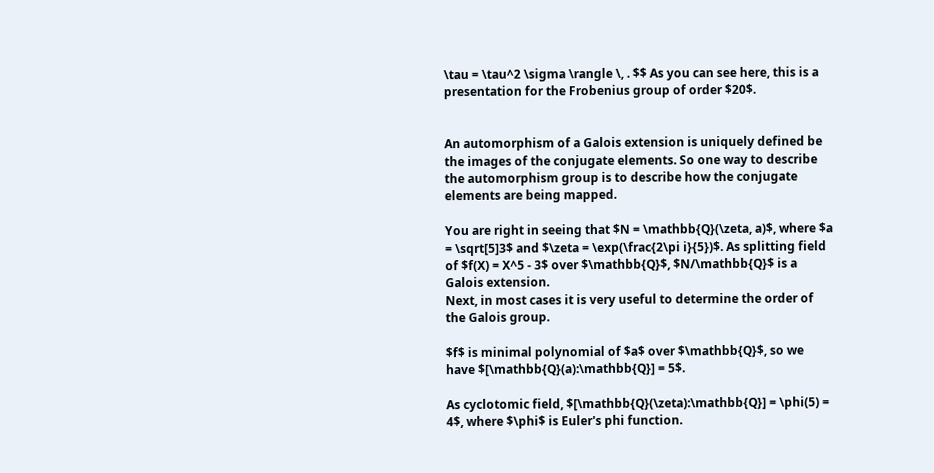\tau = \tau^2 \sigma \rangle \, . $$ As you can see here, this is a presentation for the Frobenius group of order $20$.


An automorphism of a Galois extension is uniquely defined be the images of the conjugate elements. So one way to describe the automorphism group is to describe how the conjugate elements are being mapped.

You are right in seeing that $N = \mathbb{Q}(\zeta, a)$, where $a = \sqrt[5]3$ and $\zeta = \exp(\frac{2\pi i}{5})$. As splitting field of $f(X) = X^5 - 3$ over $\mathbb{Q}$, $N/\mathbb{Q}$ is a Galois extension.
Next, in most cases it is very useful to determine the order of the Galois group.

$f$ is minimal polynomial of $a$ over $\mathbb{Q}$, so we have $[\mathbb{Q}(a):\mathbb{Q}] = 5$.

As cyclotomic field, $[\mathbb{Q}(\zeta):\mathbb{Q}] = \phi(5) = 4$, where $\phi$ is Euler's phi function.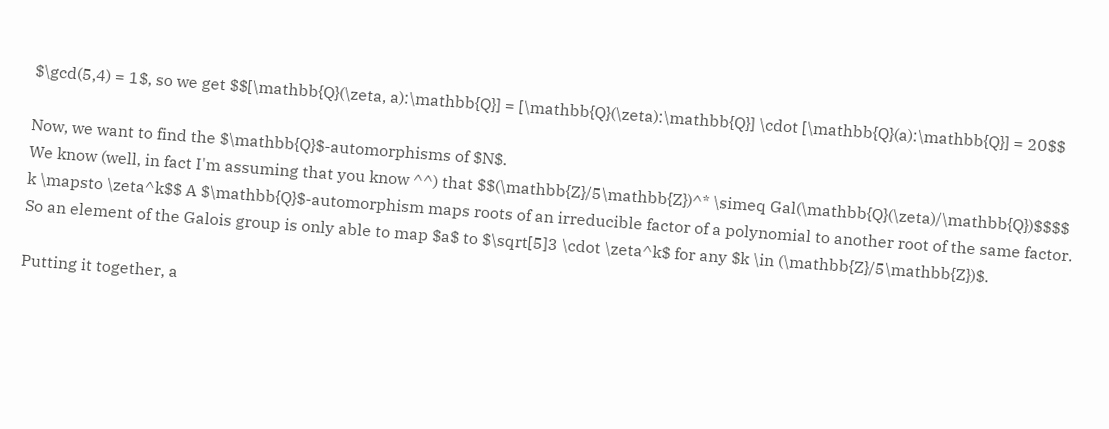$\gcd(5,4) = 1$, so we get $$[\mathbb{Q}(\zeta, a):\mathbb{Q}] = [\mathbb{Q}(\zeta):\mathbb{Q}] \cdot [\mathbb{Q}(a):\mathbb{Q}] = 20$$

Now, we want to find the $\mathbb{Q}$-automorphisms of $N$.
We know (well, in fact I'm assuming that you know ^^) that $$(\mathbb{Z}/5\mathbb{Z})^* \simeq Gal(\mathbb{Q}(\zeta)/\mathbb{Q})$$$$ k \mapsto \zeta^k$$ A $\mathbb{Q}$-automorphism maps roots of an irreducible factor of a polynomial to another root of the same factor. So an element of the Galois group is only able to map $a$ to $\sqrt[5]3 \cdot \zeta^k$ for any $k \in (\mathbb{Z}/5\mathbb{Z})$.

Putting it together, a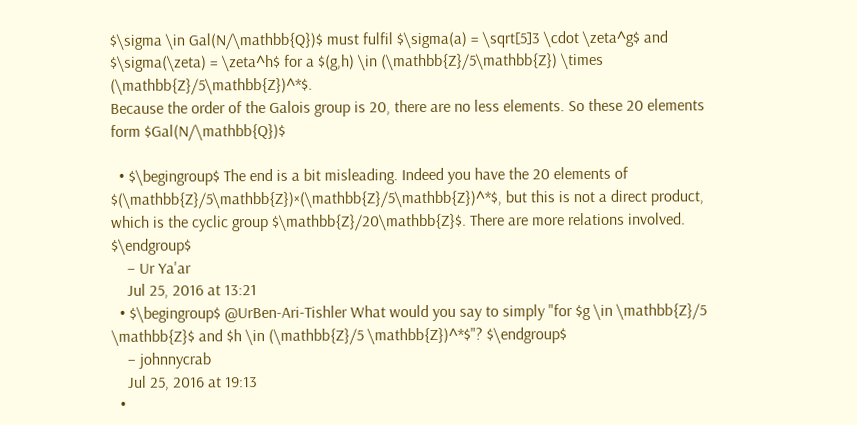$\sigma \in Gal(N/\mathbb{Q})$ must fulfil $\sigma(a) = \sqrt[5]3 \cdot \zeta^g$ and $\sigma(\zeta) = \zeta^h$ for a $(g,h) \in (\mathbb{Z}/5\mathbb{Z}) \times (\mathbb{Z}/5\mathbb{Z})^*$.
Because the order of the Galois group is 20, there are no less elements. So these 20 elements form $Gal(N/\mathbb{Q})$

  • $\begingroup$ The end is a bit misleading. Indeed you have the 20 elements of $(\mathbb{Z}/5\mathbb{Z})×(\mathbb{Z}/5\mathbb{Z})^*$, but this is not a direct product, which is the cyclic group $\mathbb{Z}/20\mathbb{Z}$. There are more relations involved. $\endgroup$
    – Ur Ya'ar
    Jul 25, 2016 at 13:21
  • $\begingroup$ @UrBen-Ari-Tishler What would you say to simply "for $g \in \mathbb{Z}/5 \mathbb{Z}$ and $h \in (\mathbb{Z}/5 \mathbb{Z})^*$"? $\endgroup$
    – johnnycrab
    Jul 25, 2016 at 19:13
  •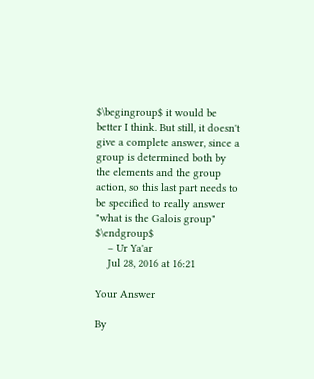$\begingroup$ it would be better I think. But still, it doesn't give a complete answer, since a group is determined both by the elements and the group action, so this last part needs to be specified to really answer "what is the Galois group" $\endgroup$
    – Ur Ya'ar
    Jul 28, 2016 at 16:21

Your Answer

By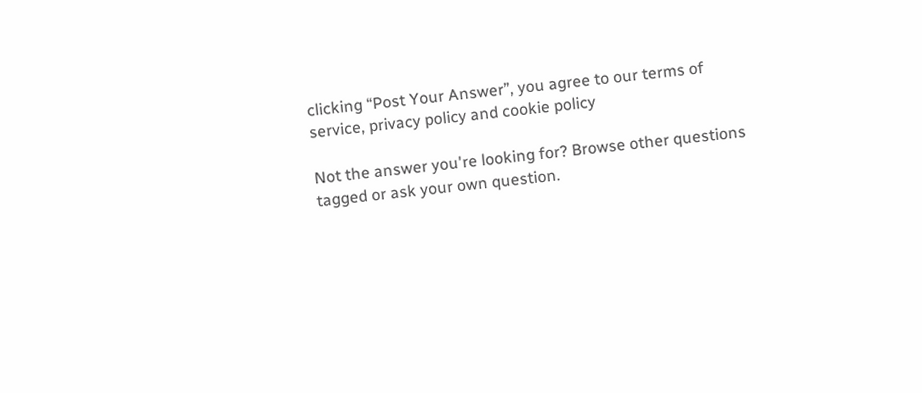clicking “Post Your Answer”, you agree to our terms of service, privacy policy and cookie policy

Not the answer you're looking for? Browse other questions tagged or ask your own question.